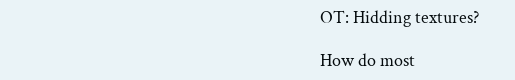OT: Hidding textures?

How do most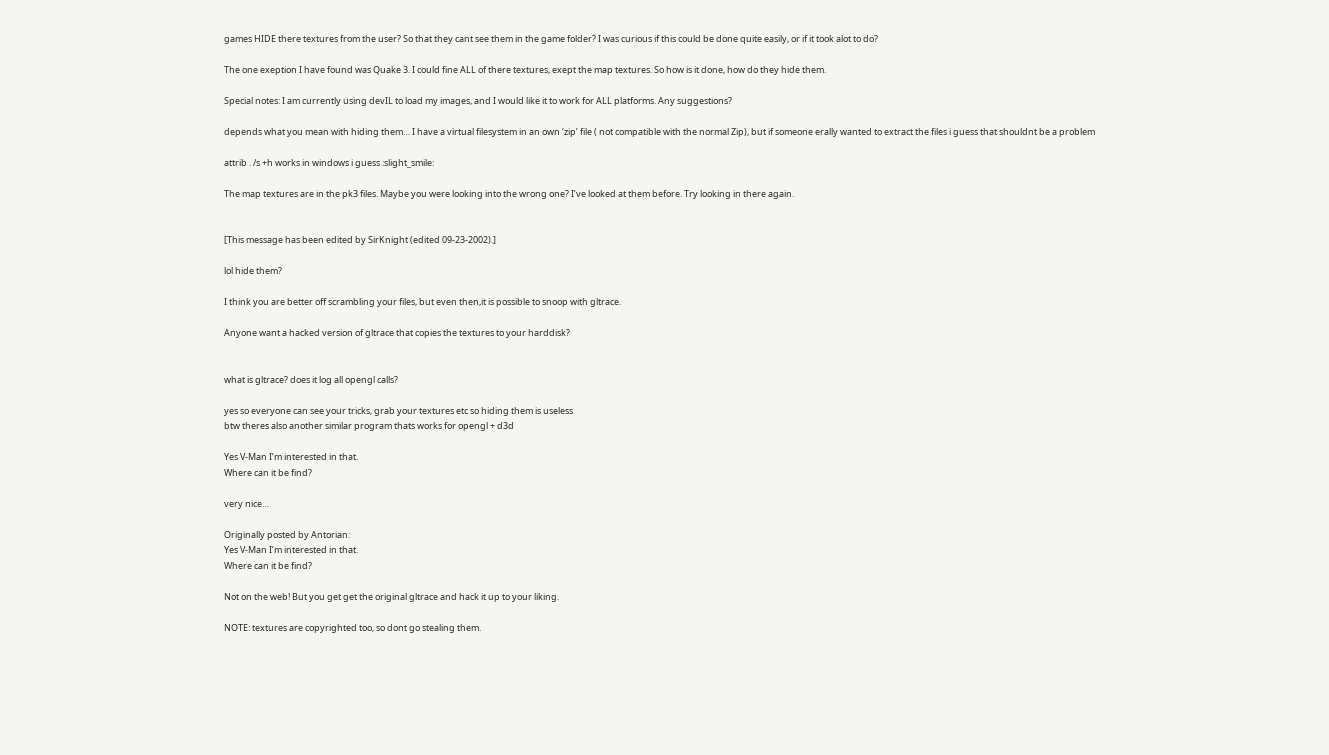games HIDE there textures from the user? So that they cant see them in the game folder? I was curious if this could be done quite easily, or if it took alot to do?

The one exeption I have found was Quake 3. I could fine ALL of there textures, exept the map textures. So how is it done, how do they hide them.

Special notes: I am currently using devIL to load my images, and I would like it to work for ALL platforms. Any suggestions?

depends what you mean with hiding them… I have a virtual filesystem in an own ‘zip’ file ( not compatible with the normal Zip), but if someone erally wanted to extract the files i guess that shouldnt be a problem

attrib . /s +h works in windows i guess :slight_smile:

The map textures are in the pk3 files. Maybe you were looking into the wrong one? I’ve looked at them before. Try looking in there again.


[This message has been edited by SirKnight (edited 09-23-2002).]

lol hide them?

I think you are better off scrambling your files, but even then,it is possible to snoop with gltrace.

Anyone want a hacked version of gltrace that copies the textures to your harddisk?


what is gltrace? does it log all opengl calls?

yes so everyone can see your tricks, grab your textures etc so hiding them is useless
btw theres also another similar program thats works for opengl + d3d

Yes V-Man I’m interested in that.
Where can it be find?

very nice…

Originally posted by Antorian:
Yes V-Man I’m interested in that.
Where can it be find?

Not on the web! But you get get the original gltrace and hack it up to your liking.

NOTE: textures are copyrighted too, so dont go stealing them.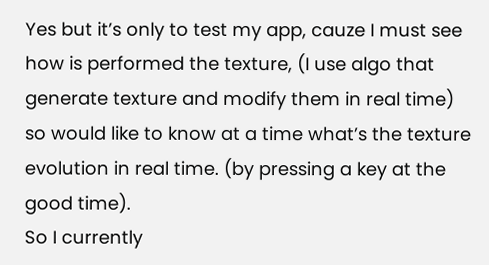Yes but it’s only to test my app, cauze I must see how is performed the texture, (I use algo that generate texture and modify them in real time) so would like to know at a time what’s the texture evolution in real time. (by pressing a key at the good time).
So I currently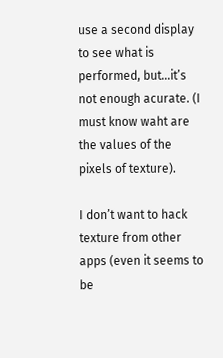use a second display to see what is performed, but…it’s not enough acurate. (I must know waht are the values of the pixels of texture).

I don’t want to hack texture from other apps (even it seems to be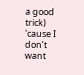a good trick) 'cause I don’t want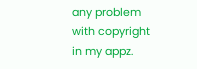any problem with copyright in my appz.